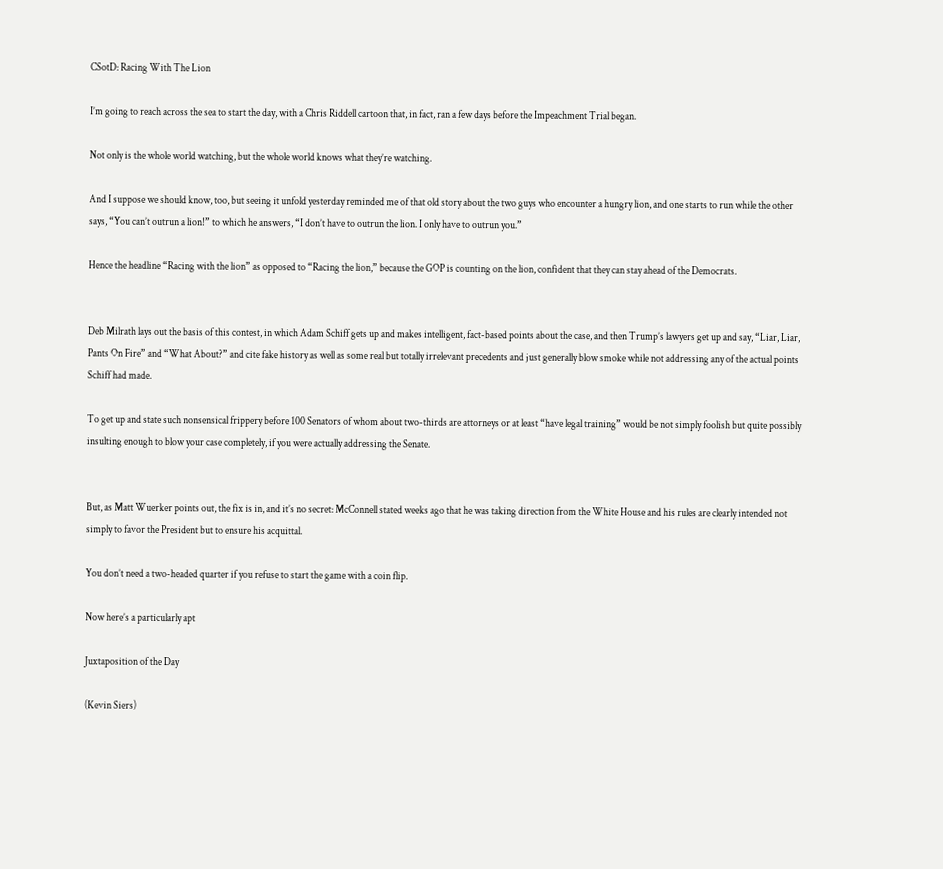CSotD: Racing With The Lion

I’m going to reach across the sea to start the day, with a Chris Riddell cartoon that, in fact, ran a few days before the Impeachment Trial began.

Not only is the whole world watching, but the whole world knows what they’re watching.

And I suppose we should know, too, but seeing it unfold yesterday reminded me of that old story about the two guys who encounter a hungry lion, and one starts to run while the other says, “You can’t outrun a lion!” to which he answers, “I don’t have to outrun the lion. I only have to outrun you.”

Hence the headline “Racing with the lion” as opposed to “Racing the lion,” because the GOP is counting on the lion, confident that they can stay ahead of the Democrats.


Deb Milrath lays out the basis of this contest, in which Adam Schiff gets up and makes intelligent, fact-based points about the case, and then Trump’s lawyers get up and say, “Liar, Liar, Pants On Fire” and “What About?” and cite fake history as well as some real but totally irrelevant precedents and just generally blow smoke while not addressing any of the actual points Schiff had made.

To get up and state such nonsensical frippery before 100 Senators of whom about two-thirds are attorneys or at least “have legal training” would be not simply foolish but quite possibly insulting enough to blow your case completely, if you were actually addressing the Senate.


But, as Matt Wuerker points out, the fix is in, and it’s no secret: McConnell stated weeks ago that he was taking direction from the White House and his rules are clearly intended not simply to favor the President but to ensure his acquittal.

You don’t need a two-headed quarter if you refuse to start the game with a coin flip.

Now here’s a particularly apt

Juxtaposition of the Day

(Kevin Siers)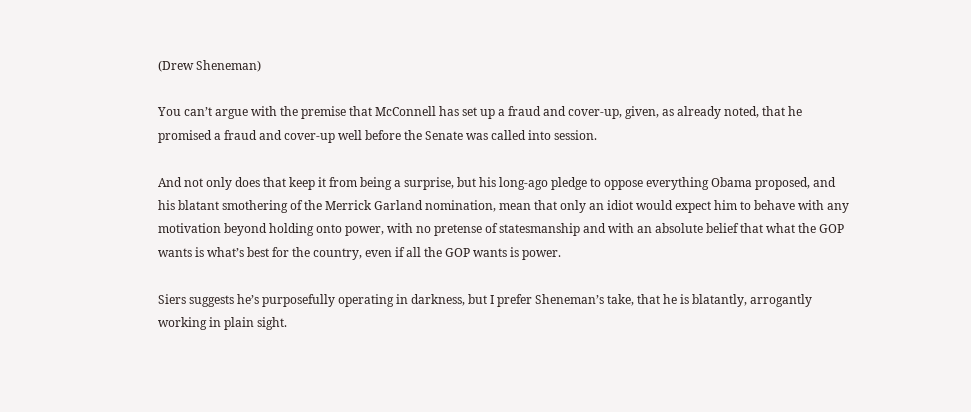(Drew Sheneman)

You can’t argue with the premise that McConnell has set up a fraud and cover-up, given, as already noted, that he promised a fraud and cover-up well before the Senate was called into session.

And not only does that keep it from being a surprise, but his long-ago pledge to oppose everything Obama proposed, and his blatant smothering of the Merrick Garland nomination, mean that only an idiot would expect him to behave with any motivation beyond holding onto power, with no pretense of statesmanship and with an absolute belief that what the GOP wants is what’s best for the country, even if all the GOP wants is power.

Siers suggests he’s purposefully operating in darkness, but I prefer Sheneman’s take, that he is blatantly, arrogantly working in plain sight.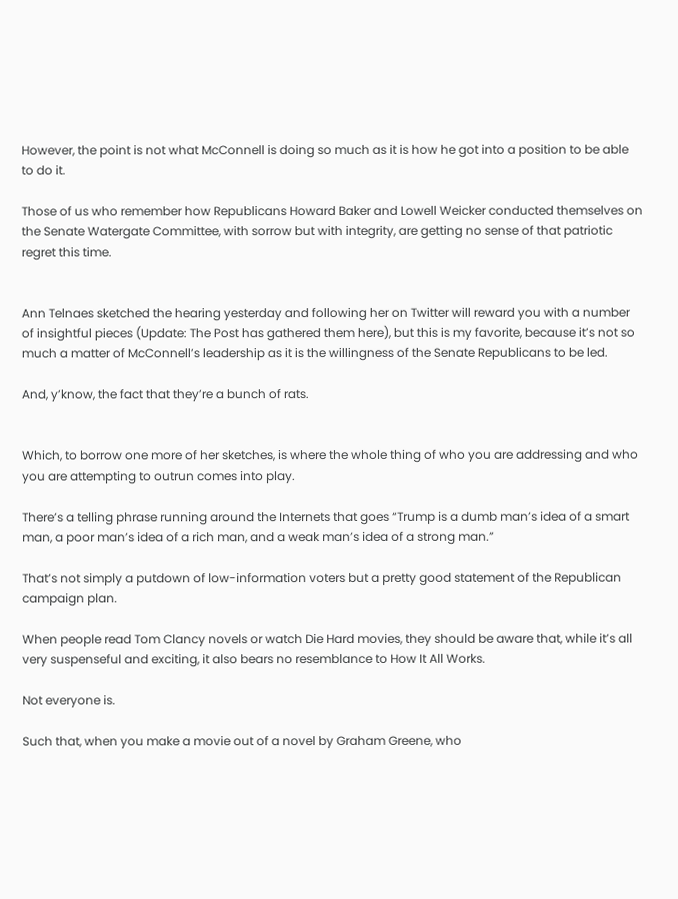However, the point is not what McConnell is doing so much as it is how he got into a position to be able to do it.

Those of us who remember how Republicans Howard Baker and Lowell Weicker conducted themselves on the Senate Watergate Committee, with sorrow but with integrity, are getting no sense of that patriotic regret this time.


Ann Telnaes sketched the hearing yesterday and following her on Twitter will reward you with a number of insightful pieces (Update: The Post has gathered them here), but this is my favorite, because it’s not so much a matter of McConnell’s leadership as it is the willingness of the Senate Republicans to be led.

And, y’know, the fact that they’re a bunch of rats.


Which, to borrow one more of her sketches, is where the whole thing of who you are addressing and who you are attempting to outrun comes into play.

There’s a telling phrase running around the Internets that goes “Trump is a dumb man’s idea of a smart man, a poor man’s idea of a rich man, and a weak man’s idea of a strong man.”

That’s not simply a putdown of low-information voters but a pretty good statement of the Republican campaign plan.

When people read Tom Clancy novels or watch Die Hard movies, they should be aware that, while it’s all very suspenseful and exciting, it also bears no resemblance to How It All Works.

Not everyone is.

Such that, when you make a movie out of a novel by Graham Greene, who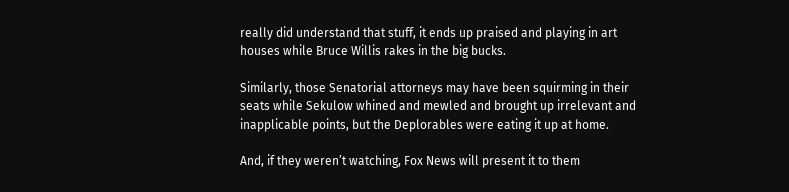really did understand that stuff, it ends up praised and playing in art houses while Bruce Willis rakes in the big bucks.

Similarly, those Senatorial attorneys may have been squirming in their seats while Sekulow whined and mewled and brought up irrelevant and inapplicable points, but the Deplorables were eating it up at home.

And, if they weren’t watching, Fox News will present it to them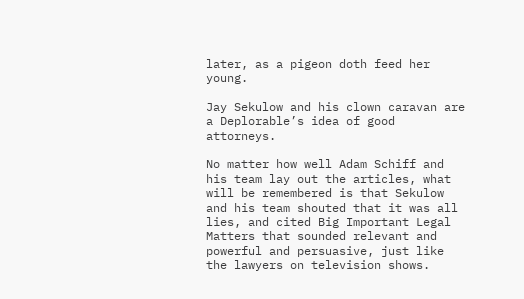later, as a pigeon doth feed her young.

Jay Sekulow and his clown caravan are a Deplorable’s idea of good attorneys.

No matter how well Adam Schiff and his team lay out the articles, what will be remembered is that Sekulow and his team shouted that it was all lies, and cited Big Important Legal Matters that sounded relevant and powerful and persuasive, just like the lawyers on television shows.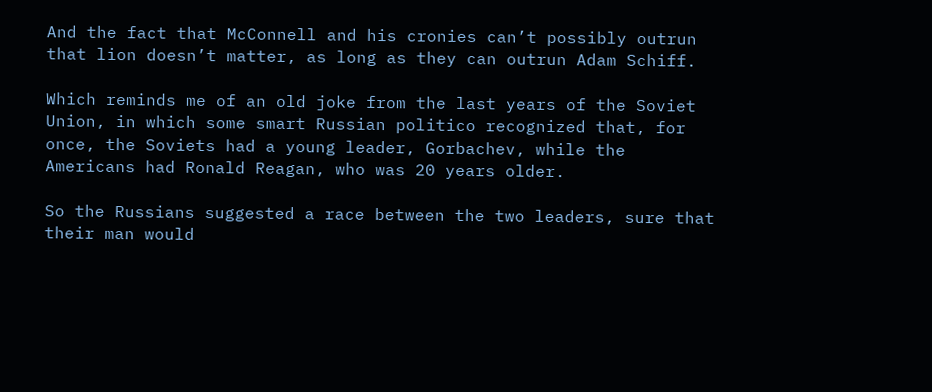And the fact that McConnell and his cronies can’t possibly outrun that lion doesn’t matter, as long as they can outrun Adam Schiff.

Which reminds me of an old joke from the last years of the Soviet Union, in which some smart Russian politico recognized that, for once, the Soviets had a young leader, Gorbachev, while the Americans had Ronald Reagan, who was 20 years older.

So the Russians suggested a race between the two leaders, sure that their man would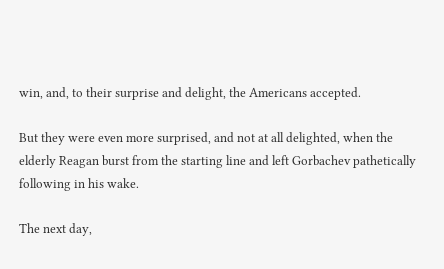win, and, to their surprise and delight, the Americans accepted.

But they were even more surprised, and not at all delighted, when the elderly Reagan burst from the starting line and left Gorbachev pathetically following in his wake.

The next day,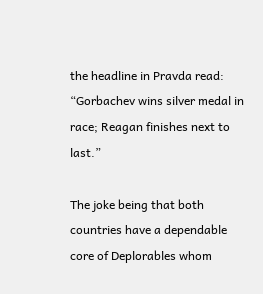the headline in Pravda read: “Gorbachev wins silver medal in race; Reagan finishes next to last.”

The joke being that both countries have a dependable core of Deplorables whom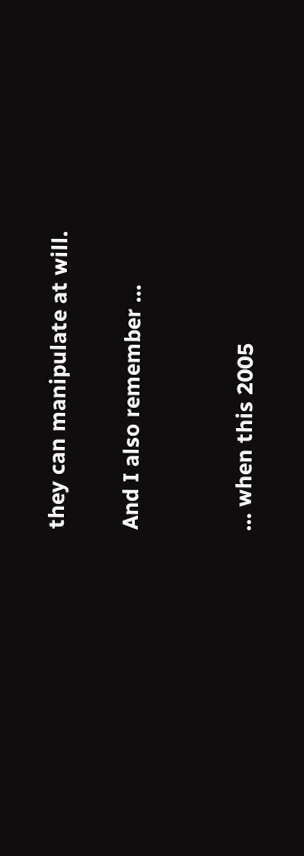they can manipulate at will.

And I also remember …


… when this 2005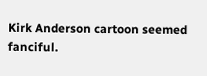Kirk Anderson cartoon seemed fanciful.